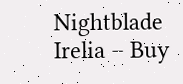Nightblade Irelia – Buy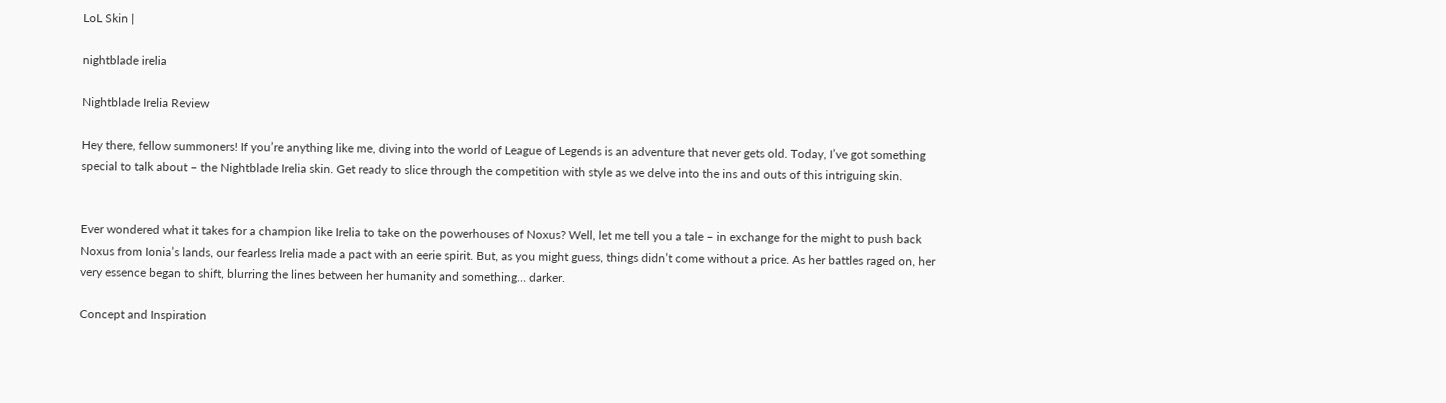LoL Skin |

nightblade irelia

Nightblade Irelia Review

Hey there, fellow summoners! If you’re anything like me, diving into the world of League of Legends is an adventure that never gets old. Today, I’ve got something special to talk about – the Nightblade Irelia skin. Get ready to slice through the competition with style as we delve into the ins and outs of this intriguing skin.


Ever wondered what it takes for a champion like Irelia to take on the powerhouses of Noxus? Well, let me tell you a tale – in exchange for the might to push back Noxus from Ionia’s lands, our fearless Irelia made a pact with an eerie spirit. But, as you might guess, things didn’t come without a price. As her battles raged on, her very essence began to shift, blurring the lines between her humanity and something… darker.

Concept and Inspiration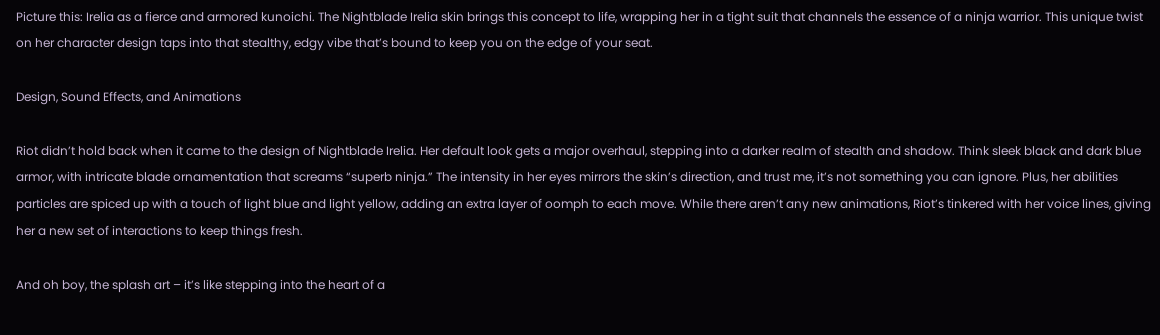Picture this: Irelia as a fierce and armored kunoichi. The Nightblade Irelia skin brings this concept to life, wrapping her in a tight suit that channels the essence of a ninja warrior. This unique twist on her character design taps into that stealthy, edgy vibe that’s bound to keep you on the edge of your seat.

Design, Sound Effects, and Animations

Riot didn’t hold back when it came to the design of Nightblade Irelia. Her default look gets a major overhaul, stepping into a darker realm of stealth and shadow. Think sleek black and dark blue armor, with intricate blade ornamentation that screams “superb ninja.” The intensity in her eyes mirrors the skin’s direction, and trust me, it’s not something you can ignore. Plus, her abilities particles are spiced up with a touch of light blue and light yellow, adding an extra layer of oomph to each move. While there aren’t any new animations, Riot’s tinkered with her voice lines, giving her a new set of interactions to keep things fresh.

And oh boy, the splash art – it’s like stepping into the heart of a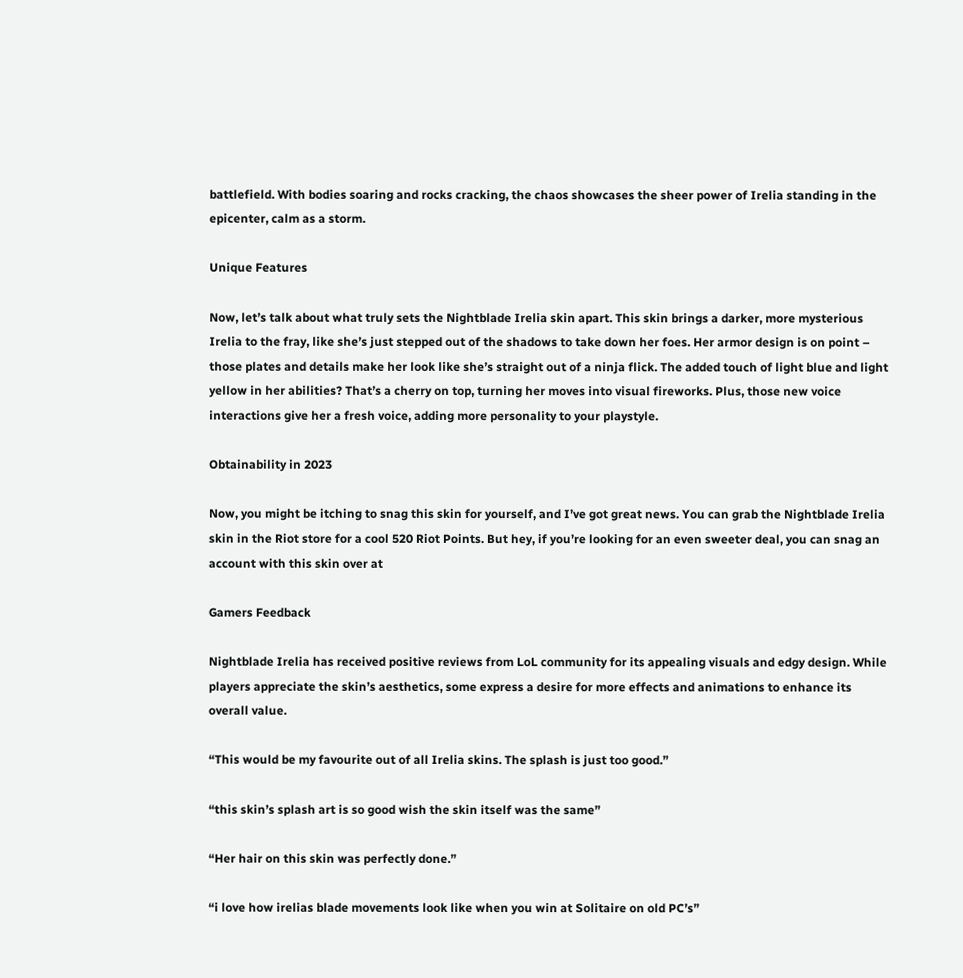battlefield. With bodies soaring and rocks cracking, the chaos showcases the sheer power of Irelia standing in the epicenter, calm as a storm.

Unique Features

Now, let’s talk about what truly sets the Nightblade Irelia skin apart. This skin brings a darker, more mysterious Irelia to the fray, like she’s just stepped out of the shadows to take down her foes. Her armor design is on point – those plates and details make her look like she’s straight out of a ninja flick. The added touch of light blue and light yellow in her abilities? That’s a cherry on top, turning her moves into visual fireworks. Plus, those new voice interactions give her a fresh voice, adding more personality to your playstyle.

Obtainability in 2023

Now, you might be itching to snag this skin for yourself, and I’ve got great news. You can grab the Nightblade Irelia skin in the Riot store for a cool 520 Riot Points. But hey, if you’re looking for an even sweeter deal, you can snag an account with this skin over at

Gamers Feedback

Nightblade Irelia has received positive reviews from LoL community for its appealing visuals and edgy design. While players appreciate the skin’s aesthetics, some express a desire for more effects and animations to enhance its overall value.

“This would be my favourite out of all Irelia skins. The splash is just too good.”

“this skin’s splash art is so good wish the skin itself was the same”

“Her hair on this skin was perfectly done.”

“i love how irelias blade movements look like when you win at Solitaire on old PC’s”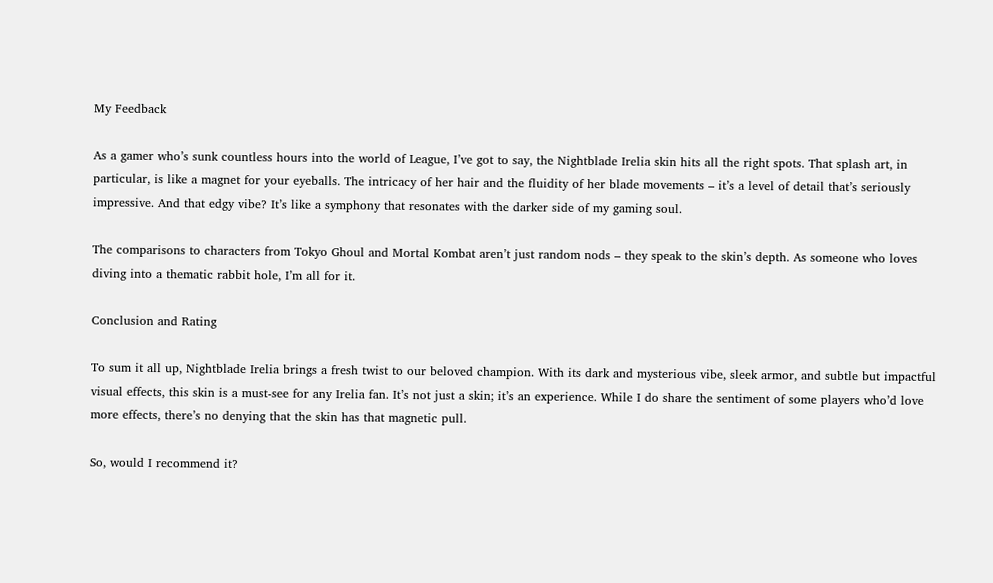My Feedback

As a gamer who’s sunk countless hours into the world of League, I’ve got to say, the Nightblade Irelia skin hits all the right spots. That splash art, in particular, is like a magnet for your eyeballs. The intricacy of her hair and the fluidity of her blade movements – it’s a level of detail that’s seriously impressive. And that edgy vibe? It’s like a symphony that resonates with the darker side of my gaming soul.

The comparisons to characters from Tokyo Ghoul and Mortal Kombat aren’t just random nods – they speak to the skin’s depth. As someone who loves diving into a thematic rabbit hole, I’m all for it.

Conclusion and Rating

To sum it all up, Nightblade Irelia brings a fresh twist to our beloved champion. With its dark and mysterious vibe, sleek armor, and subtle but impactful visual effects, this skin is a must-see for any Irelia fan. It’s not just a skin; it’s an experience. While I do share the sentiment of some players who’d love more effects, there’s no denying that the skin has that magnetic pull.

So, would I recommend it?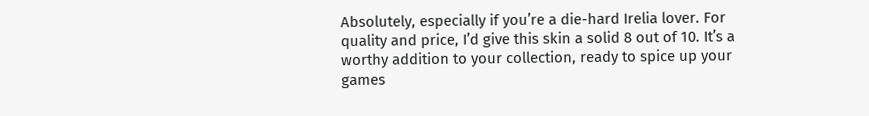Absolutely, especially if you’re a die-hard Irelia lover. For quality and price, I’d give this skin a solid 8 out of 10. It’s a worthy addition to your collection, ready to spice up your games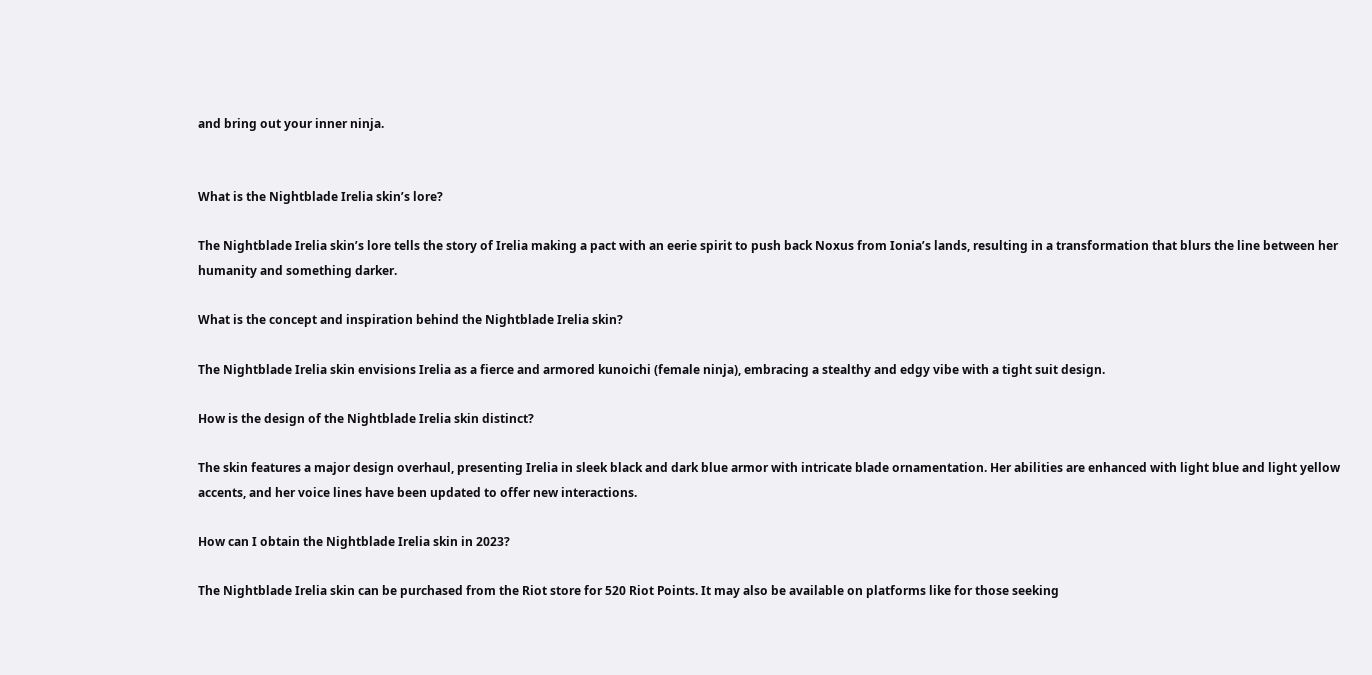and bring out your inner ninja.


What is the Nightblade Irelia skin’s lore?

The Nightblade Irelia skin’s lore tells the story of Irelia making a pact with an eerie spirit to push back Noxus from Ionia’s lands, resulting in a transformation that blurs the line between her humanity and something darker.

What is the concept and inspiration behind the Nightblade Irelia skin?

The Nightblade Irelia skin envisions Irelia as a fierce and armored kunoichi (female ninja), embracing a stealthy and edgy vibe with a tight suit design.

How is the design of the Nightblade Irelia skin distinct?

The skin features a major design overhaul, presenting Irelia in sleek black and dark blue armor with intricate blade ornamentation. Her abilities are enhanced with light blue and light yellow accents, and her voice lines have been updated to offer new interactions.

How can I obtain the Nightblade Irelia skin in 2023?

The Nightblade Irelia skin can be purchased from the Riot store for 520 Riot Points. It may also be available on platforms like for those seeking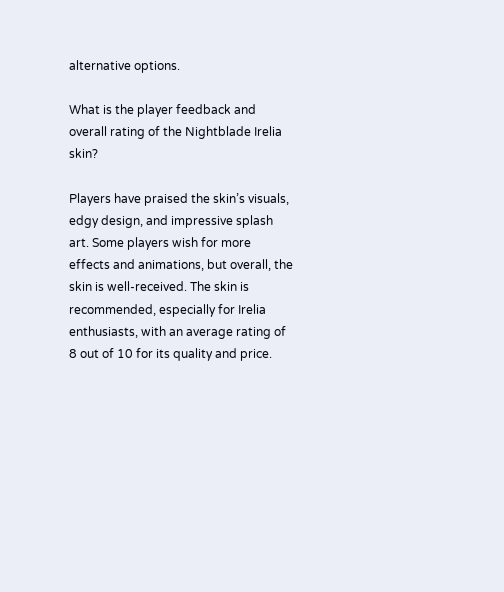alternative options.

What is the player feedback and overall rating of the Nightblade Irelia skin?

Players have praised the skin’s visuals, edgy design, and impressive splash art. Some players wish for more effects and animations, but overall, the skin is well-received. The skin is recommended, especially for Irelia enthusiasts, with an average rating of 8 out of 10 for its quality and price.